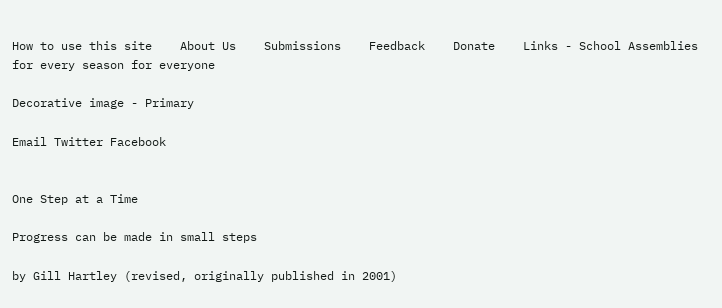How to use this site    About Us    Submissions    Feedback    Donate    Links - School Assemblies for every season for everyone

Decorative image - Primary

Email Twitter Facebook


One Step at a Time

Progress can be made in small steps

by Gill Hartley (revised, originally published in 2001)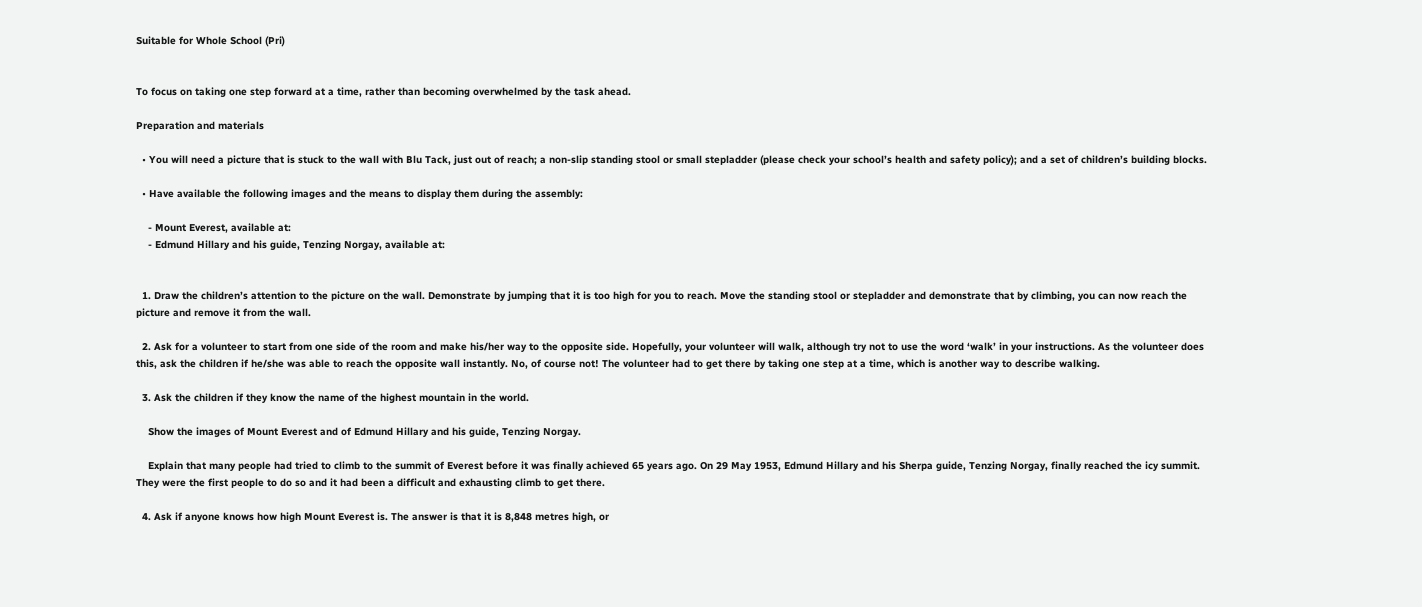Suitable for Whole School (Pri)


To focus on taking one step forward at a time, rather than becoming overwhelmed by the task ahead.

Preparation and materials

  • You will need a picture that is stuck to the wall with Blu Tack, just out of reach; a non-slip standing stool or small stepladder (please check your school’s health and safety policy); and a set of children’s building blocks.

  • Have available the following images and the means to display them during the assembly:

    - Mount Everest, available at:
    - Edmund Hillary and his guide, Tenzing Norgay, available at:


  1. Draw the children’s attention to the picture on the wall. Demonstrate by jumping that it is too high for you to reach. Move the standing stool or stepladder and demonstrate that by climbing, you can now reach the picture and remove it from the wall.

  2. Ask for a volunteer to start from one side of the room and make his/her way to the opposite side. Hopefully, your volunteer will walk, although try not to use the word ‘walk’ in your instructions. As the volunteer does this, ask the children if he/she was able to reach the opposite wall instantly. No, of course not! The volunteer had to get there by taking one step at a time, which is another way to describe walking.

  3. Ask the children if they know the name of the highest mountain in the world.

    Show the images of Mount Everest and of Edmund Hillary and his guide, Tenzing Norgay.

    Explain that many people had tried to climb to the summit of Everest before it was finally achieved 65 years ago. On 29 May 1953, Edmund Hillary and his Sherpa guide, Tenzing Norgay, finally reached the icy summit. They were the first people to do so and it had been a difficult and exhausting climb to get there.

  4. Ask if anyone knows how high Mount Everest is. The answer is that it is 8,848 metres high, or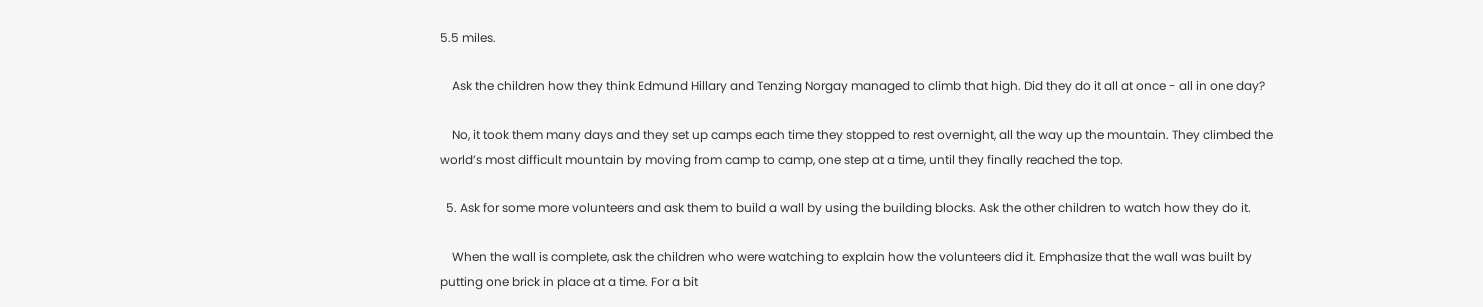5.5 miles.

    Ask the children how they think Edmund Hillary and Tenzing Norgay managed to climb that high. Did they do it all at once - all in one day?

    No, it took them many days and they set up camps each time they stopped to rest overnight, all the way up the mountain. They climbed the world’s most difficult mountain by moving from camp to camp, one step at a time, until they finally reached the top.

  5. Ask for some more volunteers and ask them to build a wall by using the building blocks. Ask the other children to watch how they do it.

    When the wall is complete, ask the children who were watching to explain how the volunteers did it. Emphasize that the wall was built by putting one brick in place at a time. For a bit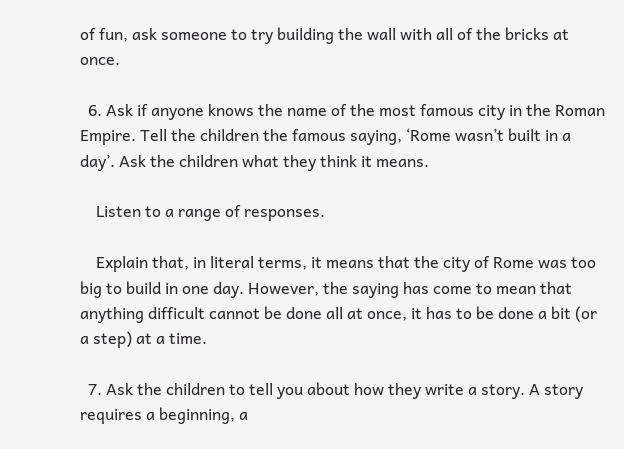of fun, ask someone to try building the wall with all of the bricks at once.

  6. Ask if anyone knows the name of the most famous city in the Roman Empire. Tell the children the famous saying, ‘Rome wasn’t built in a day’. Ask the children what they think it means.

    Listen to a range of responses.

    Explain that, in literal terms, it means that the city of Rome was too big to build in one day. However, the saying has come to mean that anything difficult cannot be done all at once, it has to be done a bit (or a step) at a time.

  7. Ask the children to tell you about how they write a story. A story requires a beginning, a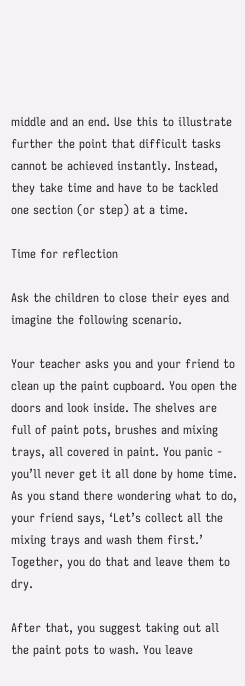middle and an end. Use this to illustrate further the point that difficult tasks cannot be achieved instantly. Instead, they take time and have to be tackled one section (or step) at a time.

Time for reflection

Ask the children to close their eyes and imagine the following scenario.

Your teacher asks you and your friend to clean up the paint cupboard. You open the doors and look inside. The shelves are full of paint pots, brushes and mixing trays, all covered in paint. You panic - you’ll never get it all done by home time. As you stand there wondering what to do, your friend says, ‘Let’s collect all the mixing trays and wash them first.’ Together, you do that and leave them to dry.

After that, you suggest taking out all the paint pots to wash. You leave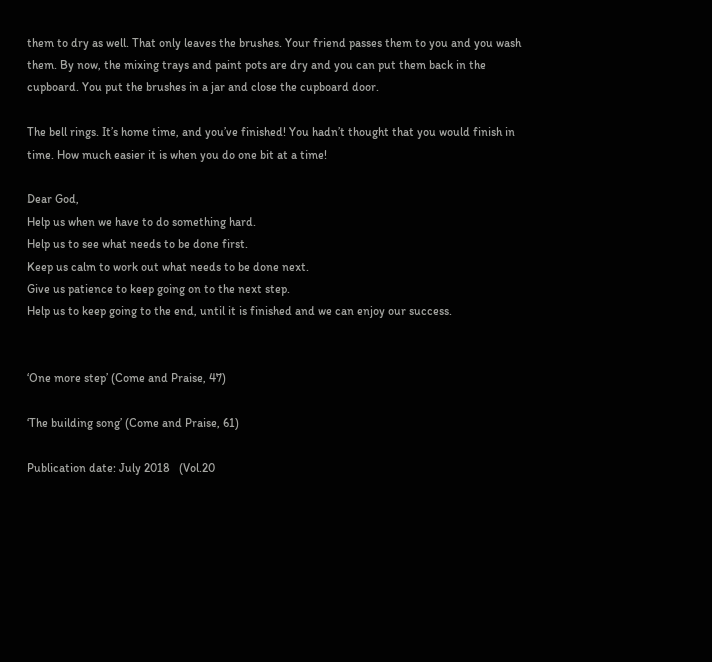them to dry as well. That only leaves the brushes. Your friend passes them to you and you wash them. By now, the mixing trays and paint pots are dry and you can put them back in the cupboard. You put the brushes in a jar and close the cupboard door.

The bell rings. It’s home time, and you’ve finished! You hadn’t thought that you would finish in time. How much easier it is when you do one bit at a time!

Dear God,
Help us when we have to do something hard.
Help us to see what needs to be done first.
Keep us calm to work out what needs to be done next.
Give us patience to keep going on to the next step.
Help us to keep going to the end, until it is finished and we can enjoy our success.


‘One more step’ (Come and Praise, 47)

‘The building song’ (Come and Praise, 61)

Publication date: July 2018   (Vol.20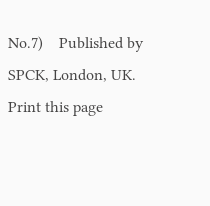No.7)    Published by SPCK, London, UK.
Print this page